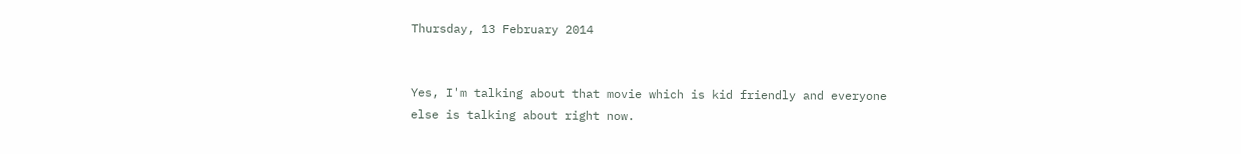Thursday, 13 February 2014


Yes, I'm talking about that movie which is kid friendly and everyone else is talking about right now.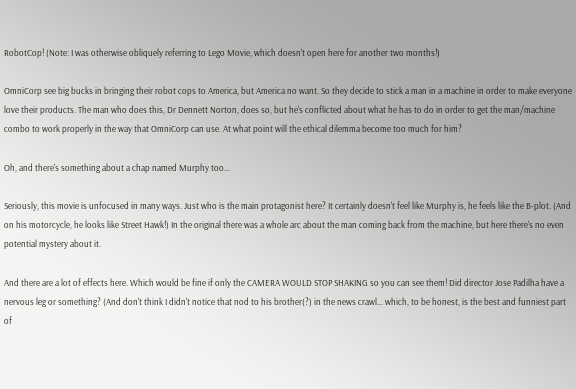RobotCop! (Note: I was otherwise obliquely referring to Lego Movie, which doesn't open here for another two months!)

OmniCorp see big bucks in bringing their robot cops to America, but America no want. So they decide to stick a man in a machine in order to make everyone love their products. The man who does this, Dr Dennett Norton, does so, but he's conflicted about what he has to do in order to get the man/machine combo to work properly in the way that OmniCorp can use. At what point will the ethical dilemma become too much for him?

Oh, and there's something about a chap named Murphy too...

Seriously, this movie is unfocused in many ways. Just who is the main protagonist here? It certainly doesn't feel like Murphy is, he feels like the B-plot. (And on his motorcycle, he looks like Street Hawk!) In the original there was a whole arc about the man coming back from the machine, but here there's no even potential mystery about it.

And there are a lot of effects here. Which would be fine if only the CAMERA WOULD STOP SHAKING so you can see them! Did director Jose Padilha have a nervous leg or something? (And don't think I didn't notice that nod to his brother(?) in the news crawl... which, to be honest, is the best and funniest part of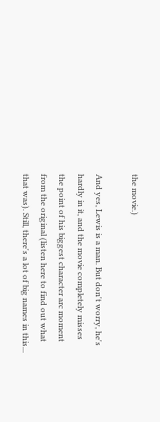the movie.)

And yes, Lewis is a man. But don't worry, he's hardly in it, and the movie completely misses the point of his biggest character arc moment from the original (listen here to find out what that was). Still, there's a lot of big names in this...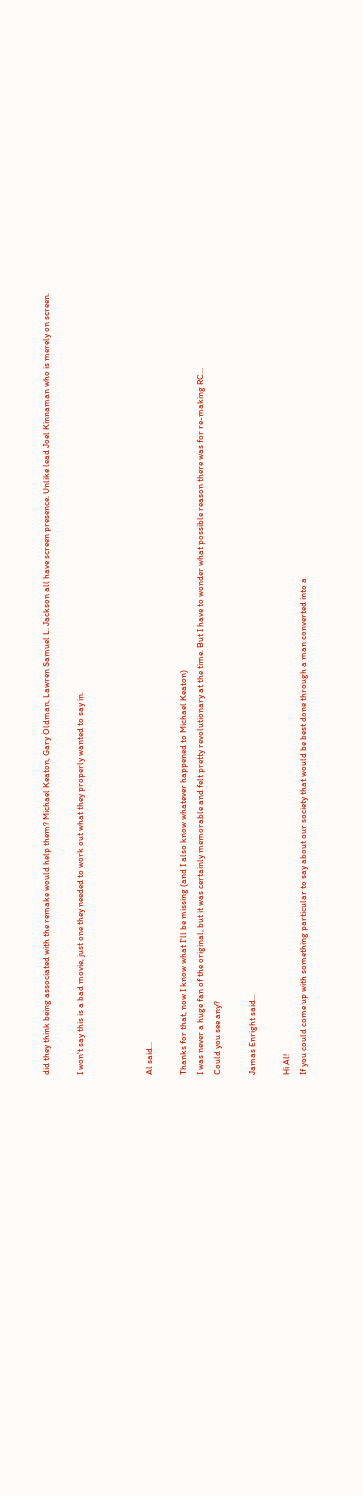did they think being associated with the remake would help them? Michael Keaton, Gary Oldman, Lawren Samuel L. Jackson all have screen presence. Unlike lead Joel Kinnaman who is merely on screen.

I won't say this is a bad movie, just one they needed to work out what they properly wanted to say in.



Al said...

Thanks for that, now I know what I'll be missing (and I also know whatever happened to Michael Keaton)
I was never a huge fan of the original, but it was certainly memorable and felt pretty revolutionary at the time. But I have to wonder what possible reason there was for re-making RC...
Could you see any?

Jamas Enright said...

Hi Al!
If you could come up with something particular to say about our society that would be best done through a man converted into a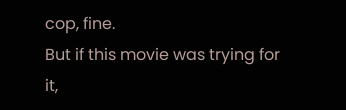cop, fine.
But if this movie was trying for it,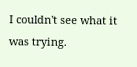I couldn't see what it was trying.